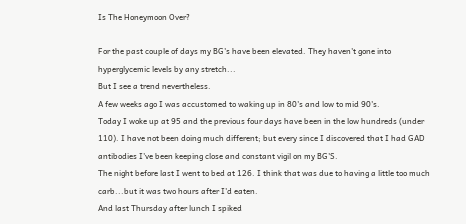Is The Honeymoon Over?

For the past couple of days my BG's have been elevated. They haven't gone into hyperglycemic levels by any stretch...
But I see a trend nevertheless.
A few weeks ago I was accustomed to waking up in 80's and low to mid 90's.
Today I woke up at 95 and the previous four days have been in the low hundreds (under 110). I have not been doing much different; but every since I discovered that I had GAD antibodies I've been keeping close and constant vigil on my BG'S.
The night before last I went to bed at 126. I think that was due to having a little too much carb...but it was two hours after I'd eaten.
And last Thursday after lunch I spiked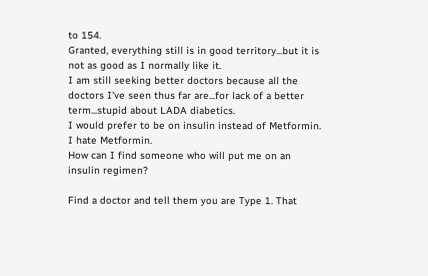to 154.
Granted, everything still is in good territory...but it is not as good as I normally like it.
I am still seeking better doctors because all the doctors I've seen thus far are...for lack of a better term...stupid about LADA diabetics.
I would prefer to be on insulin instead of Metformin. I hate Metformin.
How can I find someone who will put me on an insulin regimen?

Find a doctor and tell them you are Type 1. That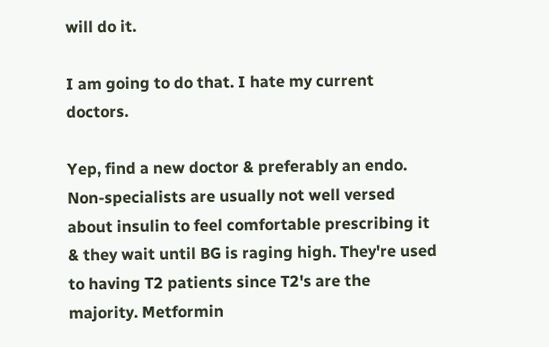will do it.

I am going to do that. I hate my current doctors.

Yep, find a new doctor & preferably an endo. Non-specialists are usually not well versed about insulin to feel comfortable prescribing it & they wait until BG is raging high. They're used to having T2 patients since T2's are the majority. Metformin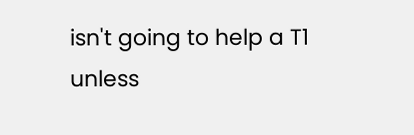isn't going to help a T1 unless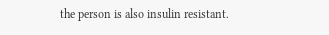the person is also insulin resistant.